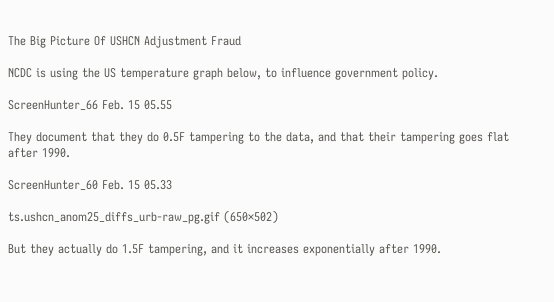The Big Picture Of USHCN Adjustment Fraud

NCDC is using the US temperature graph below, to influence government policy.

ScreenHunter_66 Feb. 15 05.55

They document that they do 0.5F tampering to the data, and that their tampering goes flat after 1990.

ScreenHunter_60 Feb. 15 05.33

ts.ushcn_anom25_diffs_urb-raw_pg.gif (650×502)

But they actually do 1.5F tampering, and it increases exponentially after 1990.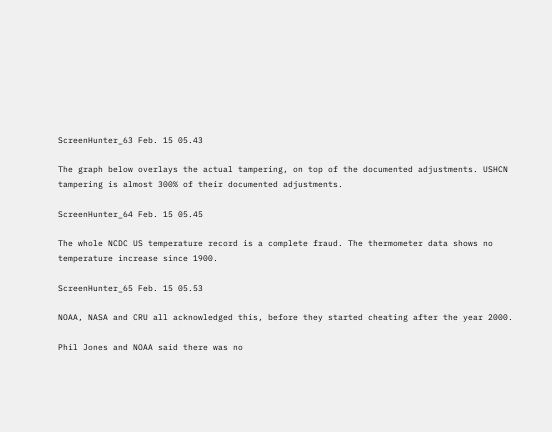ScreenHunter_63 Feb. 15 05.43

The graph below overlays the actual tampering, on top of the documented adjustments. USHCN tampering is almost 300% of their documented adjustments.

ScreenHunter_64 Feb. 15 05.45

The whole NCDC US temperature record is a complete fraud. The thermometer data shows no temperature increase since 1900.

ScreenHunter_65 Feb. 15 05.53

NOAA, NASA and CRU all acknowledged this, before they started cheating after the year 2000.

Phil Jones and NOAA said there was no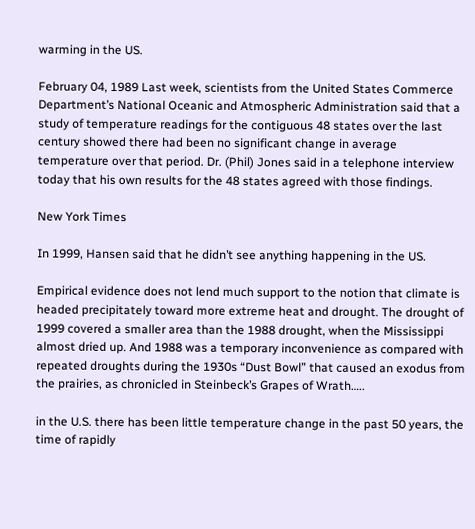warming in the US.

February 04, 1989 Last week, scientists from the United States Commerce Department’s National Oceanic and Atmospheric Administration said that a study of temperature readings for the contiguous 48 states over the last century showed there had been no significant change in average temperature over that period. Dr. (Phil) Jones said in a telephone interview today that his own results for the 48 states agreed with those findings.

New York Times

In 1999, Hansen said that he didn’t see anything happening in the US.

Empirical evidence does not lend much support to the notion that climate is headed precipitately toward more extreme heat and drought. The drought of 1999 covered a smaller area than the 1988 drought, when the Mississippi almost dried up. And 1988 was a temporary inconvenience as compared with repeated droughts during the 1930s “Dust Bowl” that caused an exodus from the prairies, as chronicled in Steinbeck’s Grapes of Wrath…..

in the U.S. there has been little temperature change in the past 50 years, the time of rapidly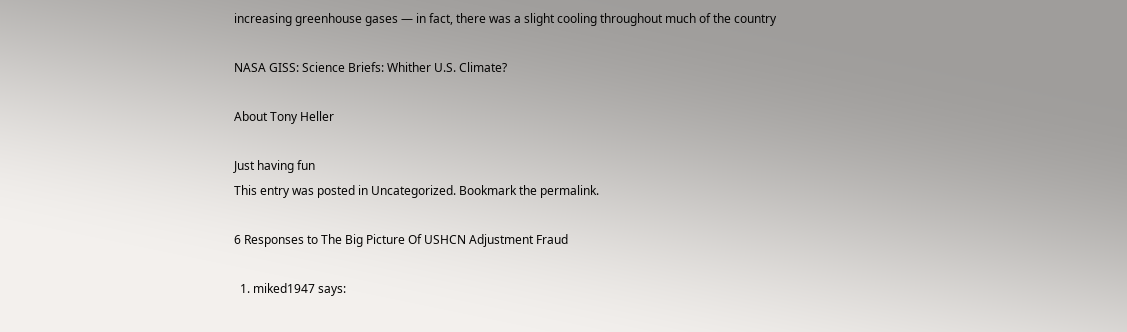increasing greenhouse gases — in fact, there was a slight cooling throughout much of the country

NASA GISS: Science Briefs: Whither U.S. Climate?

About Tony Heller

Just having fun
This entry was posted in Uncategorized. Bookmark the permalink.

6 Responses to The Big Picture Of USHCN Adjustment Fraud

  1. miked1947 says: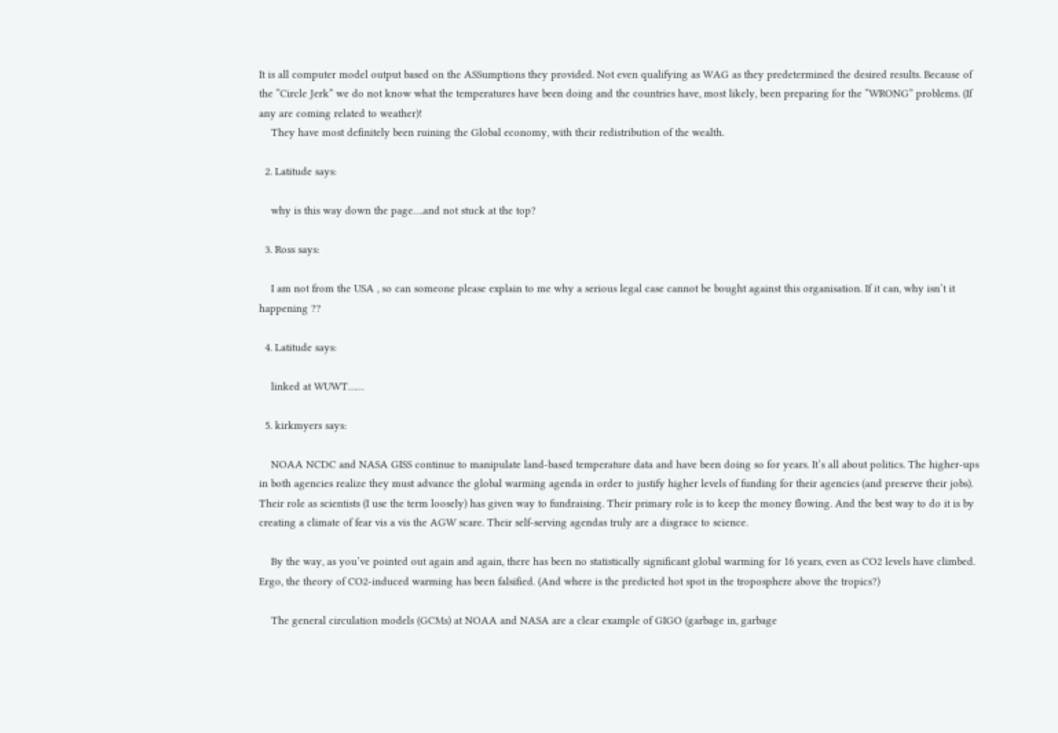It is all computer model output based on the ASSumptions they provided. Not even qualifying as WAG as they predetermined the desired results. Because of the “Circle Jerk” we do not know what the temperatures have been doing and the countries have, most likely, been preparing for the “WRONG” problems. (If any are coming related to weather)!
    They have most definitely been ruining the Global economy, with their redistribution of the wealth.

  2. Latitude says:

    why is this way down the page….and not stuck at the top?

  3. Ross says:

    I am not from the USA , so can someone please explain to me why a serious legal case cannot be bought against this organisation. If it can, why isn’t it happening ??

  4. Latitude says:

    linked at WUWT……

  5. kirkmyers says:

    NOAA NCDC and NASA GISS continue to manipulate land-based temperature data and have been doing so for years. It’s all about politics. The higher-ups in both agencies realize they must advance the global warming agenda in order to justify higher levels of funding for their agencies (and preserve their jobs). Their role as scientists (I use the term loosely) has given way to fundraising. Their primary role is to keep the money flowing. And the best way to do it is by creating a climate of fear vis a vis the AGW scare. Their self-serving agendas truly are a disgrace to science.

    By the way, as you’ve pointed out again and again, there has been no statistically significant global warming for 16 years, even as CO2 levels have climbed. Ergo, the theory of CO2-induced warming has been falsified. (And where is the predicted hot spot in the troposphere above the tropics?)

    The general circulation models (GCMs) at NOAA and NASA are a clear example of GIGO (garbage in, garbage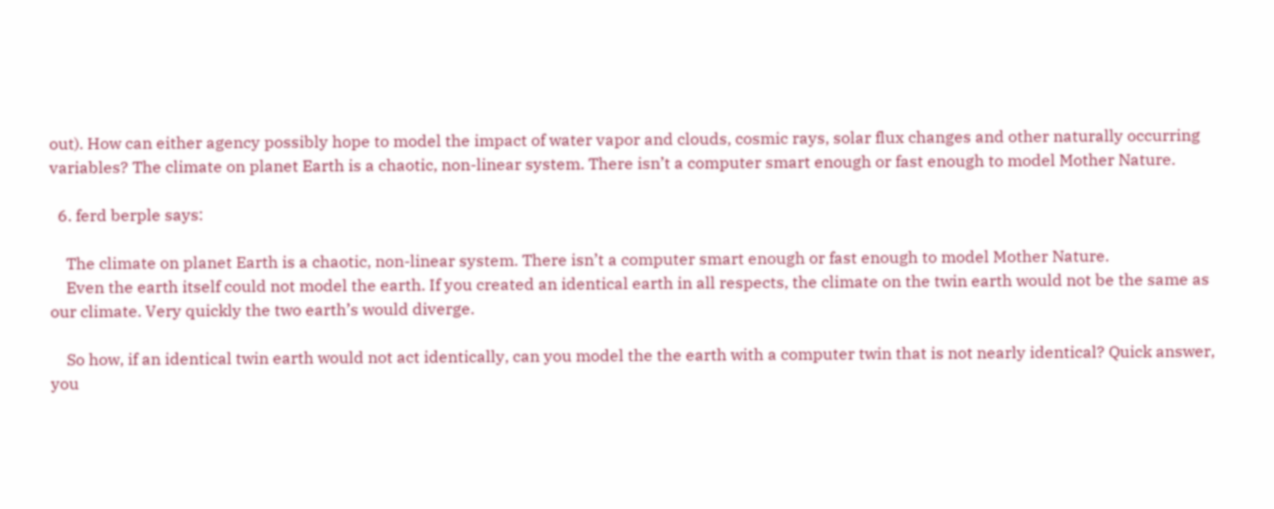out). How can either agency possibly hope to model the impact of water vapor and clouds, cosmic rays, solar flux changes and other naturally occurring variables? The climate on planet Earth is a chaotic, non-linear system. There isn’t a computer smart enough or fast enough to model Mother Nature.

  6. ferd berple says:

    The climate on planet Earth is a chaotic, non-linear system. There isn’t a computer smart enough or fast enough to model Mother Nature.
    Even the earth itself could not model the earth. If you created an identical earth in all respects, the climate on the twin earth would not be the same as our climate. Very quickly the two earth’s would diverge.

    So how, if an identical twin earth would not act identically, can you model the the earth with a computer twin that is not nearly identical? Quick answer, you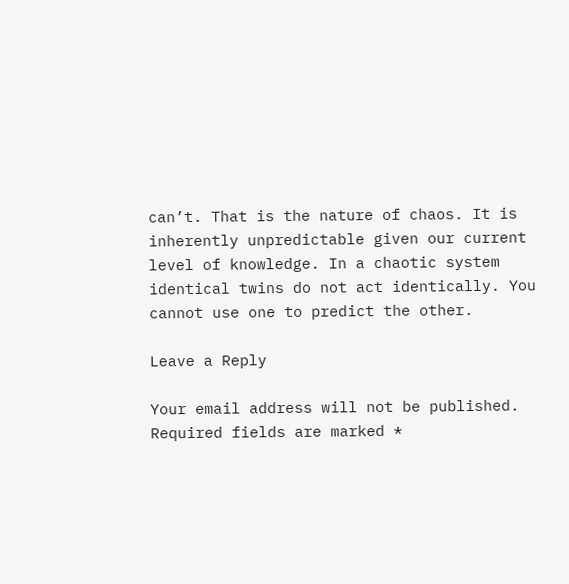can’t. That is the nature of chaos. It is inherently unpredictable given our current level of knowledge. In a chaotic system identical twins do not act identically. You cannot use one to predict the other.

Leave a Reply

Your email address will not be published. Required fields are marked *